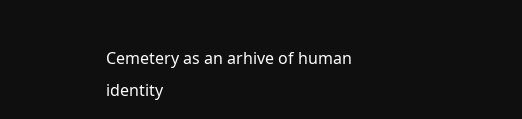Cemetery as an arhive of human identity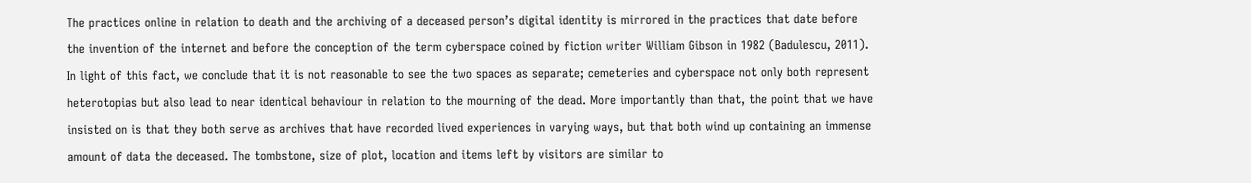The practices online in relation to death and the archiving of a deceased person’s digital identity is mirrored in the practices that date before the invention of the internet and before the conception of the term cyberspace coined by fiction writer William Gibson in 1982 (Badulescu, 2011). In light of this fact, we conclude that it is not reasonable to see the two spaces as separate; cemeteries and cyberspace not only both represent heterotopias but also lead to near identical behaviour in relation to the mourning of the dead. More importantly than that, the point that we have insisted on is that they both serve as archives that have recorded lived experiences in varying ways, but that both wind up containing an immense amount of data the deceased. The tombstone, size of plot, location and items left by visitors are similar to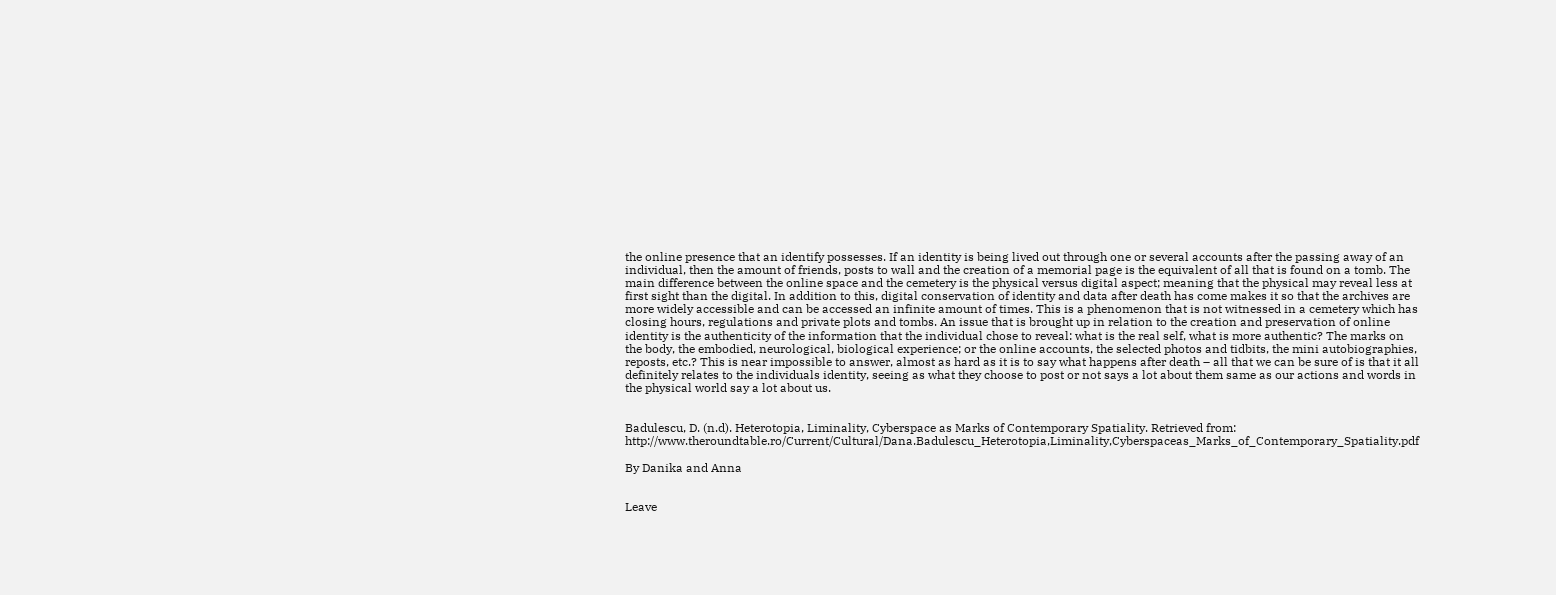the online presence that an identify possesses. If an identity is being lived out through one or several accounts after the passing away of an individual, then the amount of friends, posts to wall and the creation of a memorial page is the equivalent of all that is found on a tomb. The main difference between the online space and the cemetery is the physical versus digital aspect; meaning that the physical may reveal less at first sight than the digital. In addition to this, digital conservation of identity and data after death has come makes it so that the archives are more widely accessible and can be accessed an infinite amount of times. This is a phenomenon that is not witnessed in a cemetery which has closing hours, regulations and private plots and tombs. An issue that is brought up in relation to the creation and preservation of online identity is the authenticity of the information that the individual chose to reveal: what is the real self, what is more authentic? The marks on the body, the embodied, neurological, biological experience; or the online accounts, the selected photos and tidbits, the mini autobiographies, reposts, etc.? This is near impossible to answer, almost as hard as it is to say what happens after death – all that we can be sure of is that it all definitely relates to the individuals identity, seeing as what they choose to post or not says a lot about them same as our actions and words in the physical world say a lot about us.


Badulescu, D. (n.d). Heterotopia, Liminality, Cyberspace as Marks of Contemporary Spatiality. Retrieved from: http://www.theroundtable.ro/Current/Cultural/Dana.Badulescu_Heterotopia,Liminality,Cyberspaceas_Marks_of_Contemporary_Spatiality.pdf

By Danika and Anna


Leave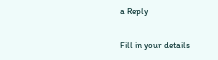a Reply

Fill in your details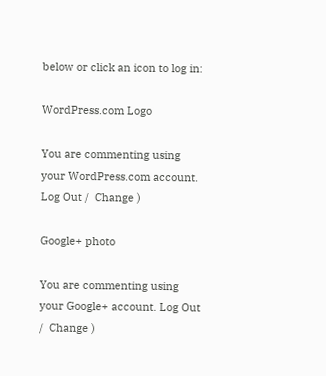below or click an icon to log in:

WordPress.com Logo

You are commenting using your WordPress.com account. Log Out /  Change )

Google+ photo

You are commenting using your Google+ account. Log Out /  Change )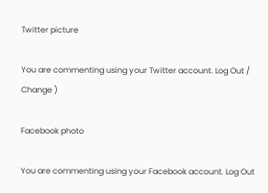Twitter picture

You are commenting using your Twitter account. Log Out /  Change )

Facebook photo

You are commenting using your Facebook account. Log Out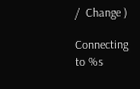/  Change )

Connecting to %s